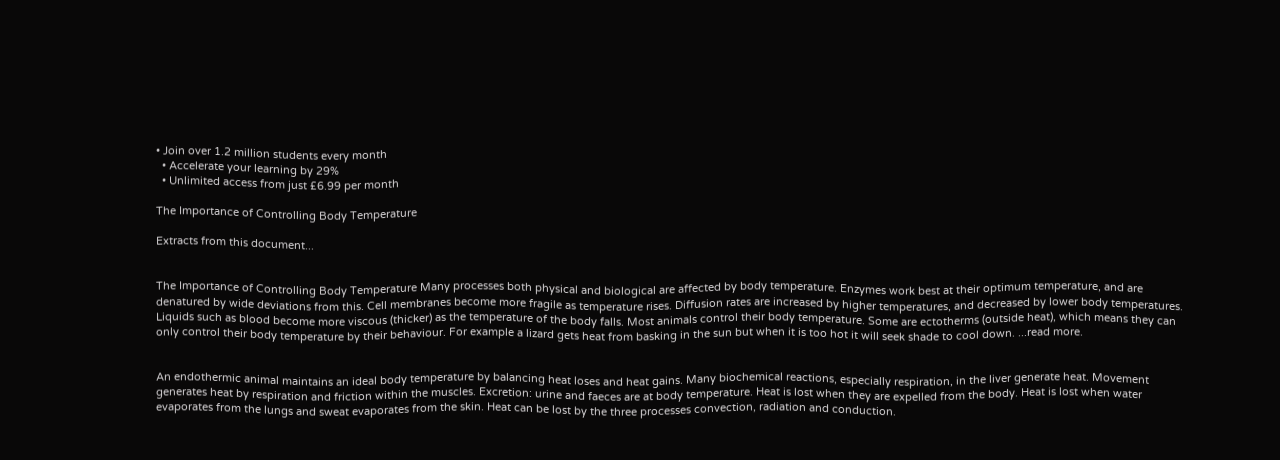• Join over 1.2 million students every month
  • Accelerate your learning by 29%
  • Unlimited access from just £6.99 per month

The Importance of Controlling Body Temperature

Extracts from this document...


The Importance of Controlling Body Temperature Many processes both physical and biological are affected by body temperature. Enzymes work best at their optimum temperature, and are denatured by wide deviations from this. Cell membranes become more fragile as temperature rises. Diffusion rates are increased by higher temperatures, and decreased by lower body temperatures. Liquids such as blood become more viscous (thicker) as the temperature of the body falls. Most animals control their body temperature. Some are ectotherms (outside heat), which means they can only control their body temperature by their behaviour. For example a lizard gets heat from basking in the sun but when it is too hot it will seek shade to cool down. ...read more.


An endothermic animal maintains an ideal body temperature by balancing heat loses and heat gains. Many biochemical reactions, especially respiration, in the liver generate heat. Movement generates heat by respiration and friction within the muscles. Excretion: urine and faeces are at body temperature. Heat is lost when they are expelled from the body. Heat is lost when water evaporates from the lungs and sweat evaporates from the skin. Heat can be lost by the three processes convection, radiation and conduction.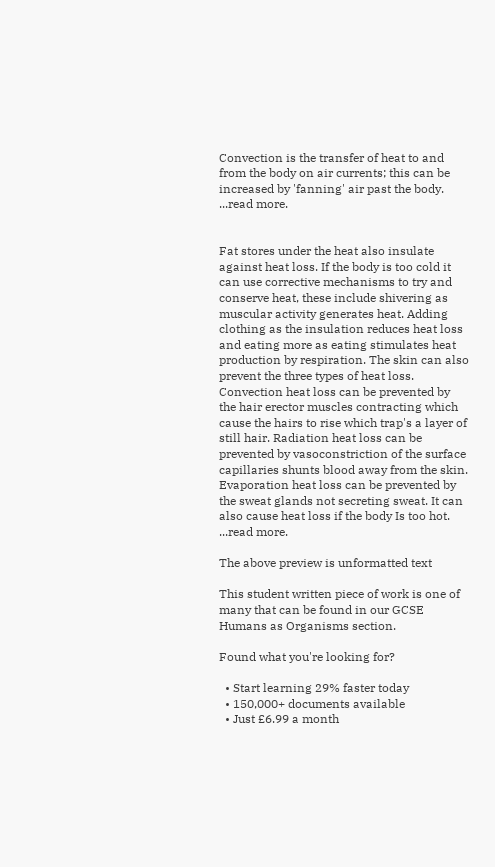Convection is the transfer of heat to and from the body on air currents; this can be increased by 'fanning' air past the body. ...read more.


Fat stores under the heat also insulate against heat loss. If the body is too cold it can use corrective mechanisms to try and conserve heat, these include shivering as muscular activity generates heat. Adding clothing as the insulation reduces heat loss and eating more as eating stimulates heat production by respiration. The skin can also prevent the three types of heat loss. Convection heat loss can be prevented by the hair erector muscles contracting which cause the hairs to rise which trap's a layer of still hair. Radiation heat loss can be prevented by vasoconstriction of the surface capillaries shunts blood away from the skin. Evaporation heat loss can be prevented by the sweat glands not secreting sweat. It can also cause heat loss if the body Is too hot. ...read more.

The above preview is unformatted text

This student written piece of work is one of many that can be found in our GCSE Humans as Organisms section.

Found what you're looking for?

  • Start learning 29% faster today
  • 150,000+ documents available
  • Just £6.99 a month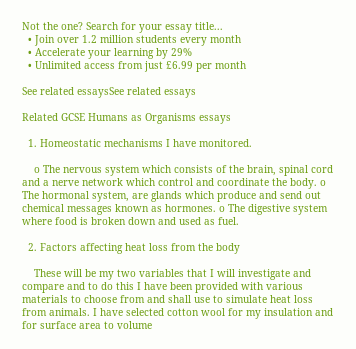Not the one? Search for your essay title...
  • Join over 1.2 million students every month
  • Accelerate your learning by 29%
  • Unlimited access from just £6.99 per month

See related essaysSee related essays

Related GCSE Humans as Organisms essays

  1. Homeostatic mechanisms I have monitored.

    o The nervous system which consists of the brain, spinal cord and a nerve network which control and coordinate the body. o The hormonal system, are glands which produce and send out chemical messages known as hormones. o The digestive system where food is broken down and used as fuel.

  2. Factors affecting heat loss from the body

    These will be my two variables that I will investigate and compare and to do this I have been provided with various materials to choose from and shall use to simulate heat loss from animals. I have selected cotton wool for my insulation and for surface area to volume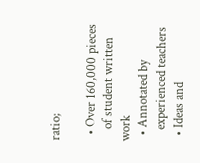ratio;

  • Over 160,000 pieces
    of student written work
  • Annotated by
    experienced teachers
  • Ideas and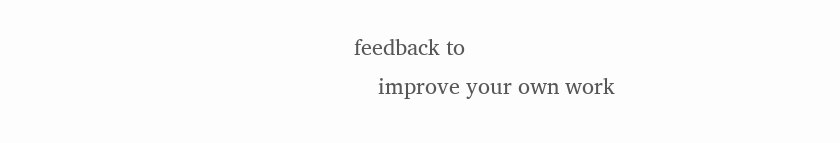feedback to
    improve your own work